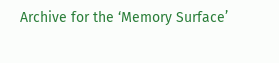Archive for the ‘Memory Surface’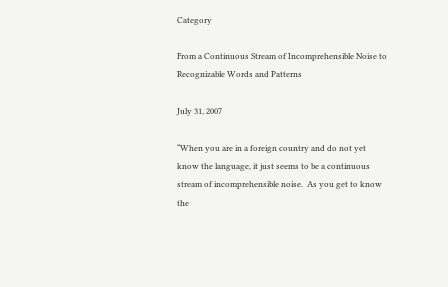Category

From a Continuous Stream of Incomprehensible Noise to Recognizable Words and Patterns

July 31, 2007

“When you are in a foreign country and do not yet know the language, it just seems to be a continuous stream of incomprehensible noise.  As you get to know the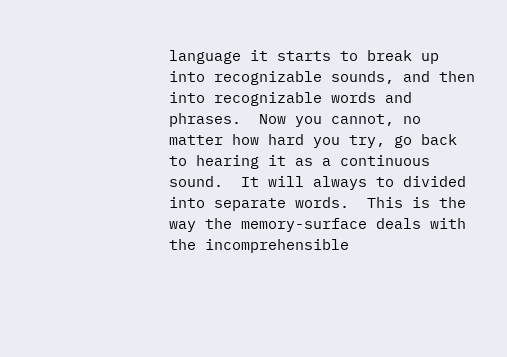language it starts to break up into recognizable sounds, and then into recognizable words and phrases.  Now you cannot, no matter how hard you try, go back to hearing it as a continuous sound.  It will always to divided into separate words.  This is the way the memory-surface deals with the incomprehensible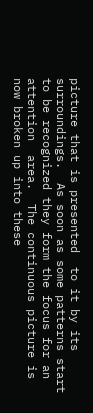picture that is presented  to it by its surroundings.  As soon as some patterns start to be recognized they form the focus for an attention  area.  The continuous picture is now broken up into these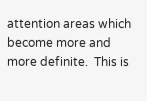attention areas which become more and more definite.  This is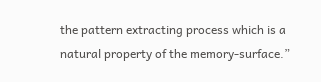the pattern extracting process which is a natural property of the memory-surface.”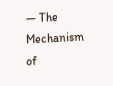— The Mechanism of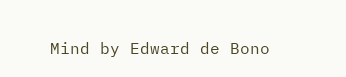Mind by Edward de Bono